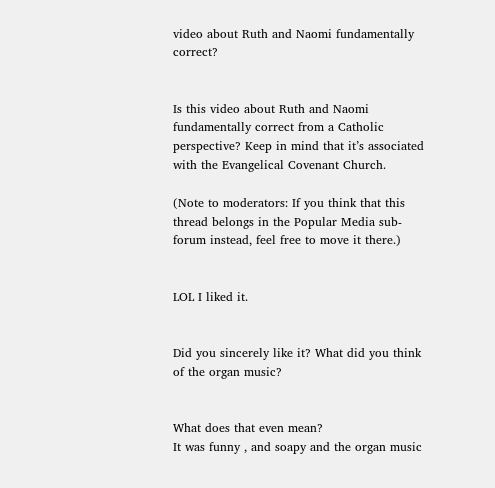video about Ruth and Naomi fundamentally correct?


Is this video about Ruth and Naomi fundamentally correct from a Catholic perspective? Keep in mind that it’s associated with the Evangelical Covenant Church.

(Note to moderators: If you think that this thread belongs in the Popular Media sub-forum instead, feel free to move it there.)


LOL I liked it.


Did you sincerely like it? What did you think of the organ music?


What does that even mean?
It was funny , and soapy and the organ music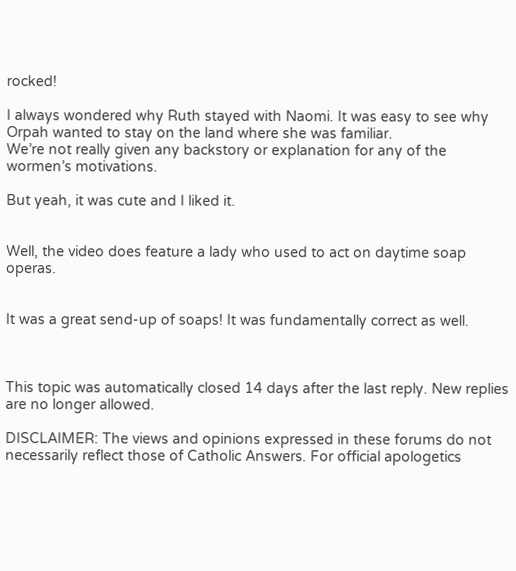rocked!

I always wondered why Ruth stayed with Naomi. It was easy to see why Orpah wanted to stay on the land where she was familiar.
We’re not really given any backstory or explanation for any of the wormen’s motivations.

But yeah, it was cute and I liked it.


Well, the video does feature a lady who used to act on daytime soap operas.


It was a great send-up of soaps! It was fundamentally correct as well.



This topic was automatically closed 14 days after the last reply. New replies are no longer allowed.

DISCLAIMER: The views and opinions expressed in these forums do not necessarily reflect those of Catholic Answers. For official apologetics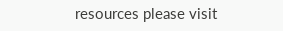resources please visit